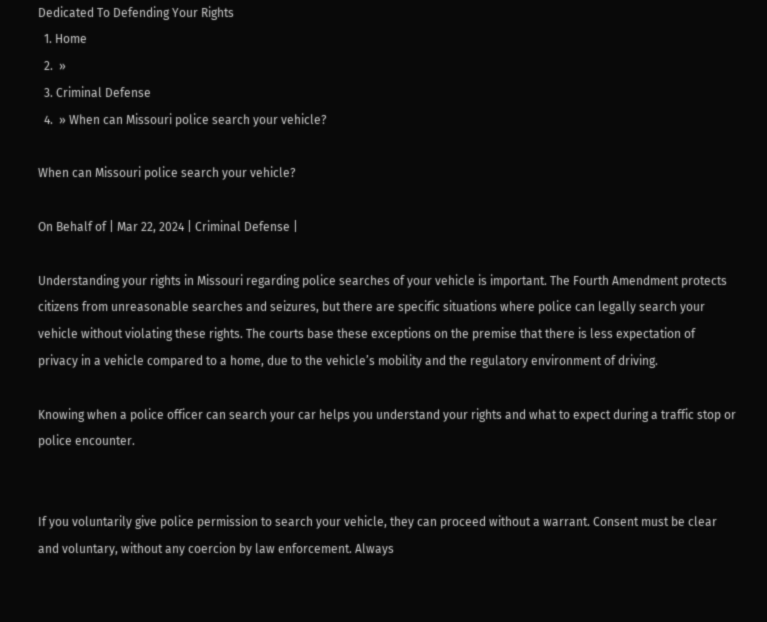Dedicated To Defending Your Rights
  1. Home
  2.  »
  3. Criminal Defense
  4.  » When can Missouri police search your vehicle?

When can Missouri police search your vehicle?

On Behalf of | Mar 22, 2024 | Criminal Defense |

Understanding your rights in Missouri regarding police searches of your vehicle is important. The Fourth Amendment protects citizens from unreasonable searches and seizures, but there are specific situations where police can legally search your vehicle without violating these rights. The courts base these exceptions on the premise that there is less expectation of privacy in a vehicle compared to a home, due to the vehicle’s mobility and the regulatory environment of driving.

Knowing when a police officer can search your car helps you understand your rights and what to expect during a traffic stop or police encounter.


If you voluntarily give police permission to search your vehicle, they can proceed without a warrant. Consent must be clear and voluntary, without any coercion by law enforcement. Always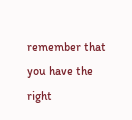remember that you have the right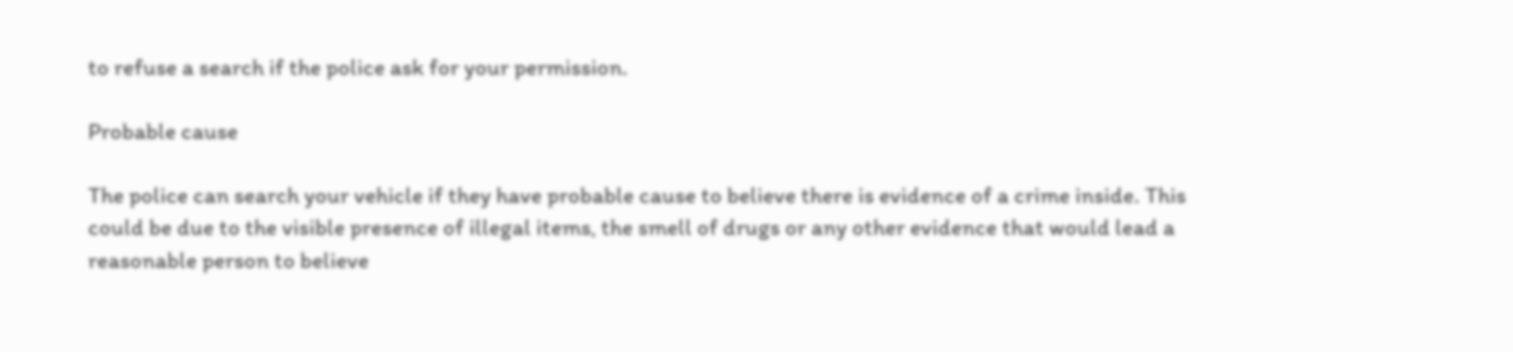to refuse a search if the police ask for your permission.

Probable cause

The police can search your vehicle if they have probable cause to believe there is evidence of a crime inside. This could be due to the visible presence of illegal items, the smell of drugs or any other evidence that would lead a reasonable person to believe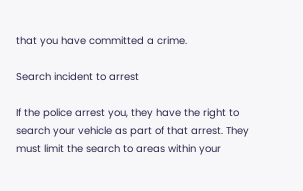that you have committed a crime.

Search incident to arrest

If the police arrest you, they have the right to search your vehicle as part of that arrest. They must limit the search to areas within your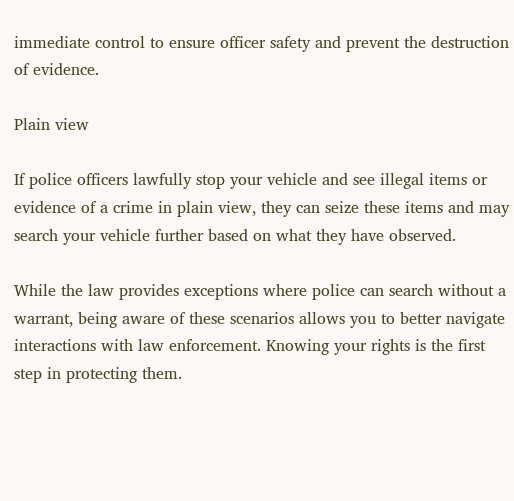immediate control to ensure officer safety and prevent the destruction of evidence.

Plain view

If police officers lawfully stop your vehicle and see illegal items or evidence of a crime in plain view, they can seize these items and may search your vehicle further based on what they have observed.

While the law provides exceptions where police can search without a warrant, being aware of these scenarios allows you to better navigate interactions with law enforcement. Knowing your rights is the first step in protecting them.